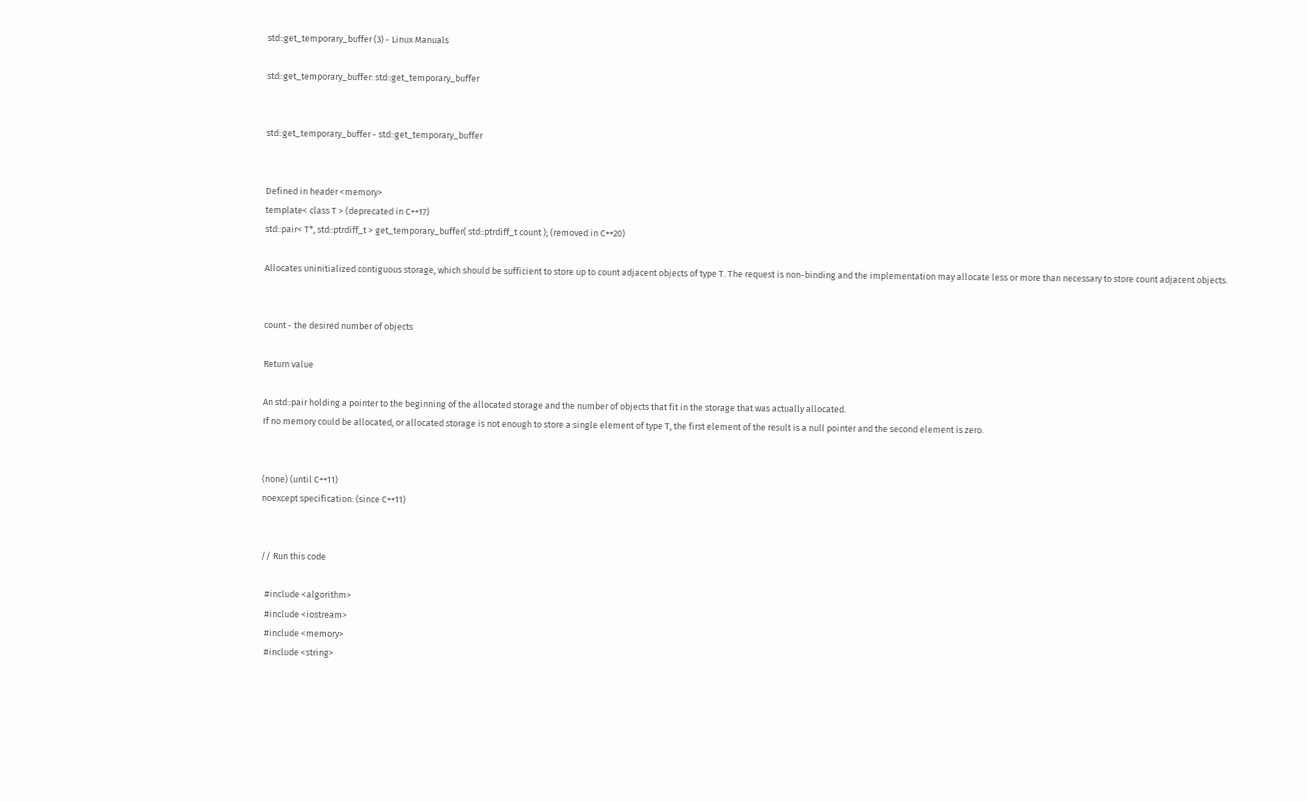std::get_temporary_buffer (3) - Linux Manuals

std::get_temporary_buffer: std::get_temporary_buffer


std::get_temporary_buffer - std::get_temporary_buffer


Defined in header <memory>
template< class T > (deprecated in C++17)
std::pair< T*, std::ptrdiff_t > get_temporary_buffer( std::ptrdiff_t count ); (removed in C++20)

Allocates uninitialized contiguous storage, which should be sufficient to store up to count adjacent objects of type T. The request is non-binding and the implementation may allocate less or more than necessary to store count adjacent objects.


count - the desired number of objects

Return value

An std::pair holding a pointer to the beginning of the allocated storage and the number of objects that fit in the storage that was actually allocated.
If no memory could be allocated, or allocated storage is not enough to store a single element of type T, the first element of the result is a null pointer and the second element is zero.


(none) (until C++11)
noexcept specification: (since C++11)


// Run this code

  #include <algorithm>
  #include <iostream>
  #include <memory>
  #include <string>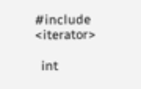#include <iterator>

  int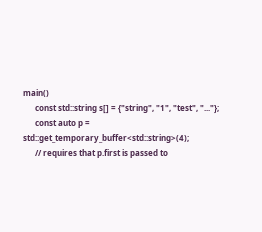main()
      const std::string s[] = {"string", "1", "test", "..."};
      const auto p = std::get_temporary_buffer<std::string>(4);
      // requires that p.first is passed to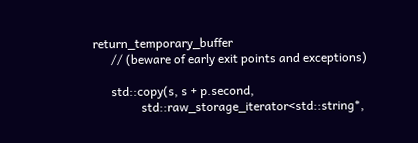return_temporary_buffer
      // (beware of early exit points and exceptions)

      std::copy(s, s + p.second,
                std::raw_storage_iterator<std::string*,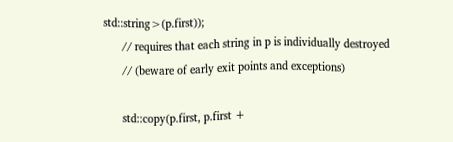std::string>(p.first));
      // requires that each string in p is individually destroyed
      // (beware of early exit points and exceptions)

      std::copy(p.first, p.first +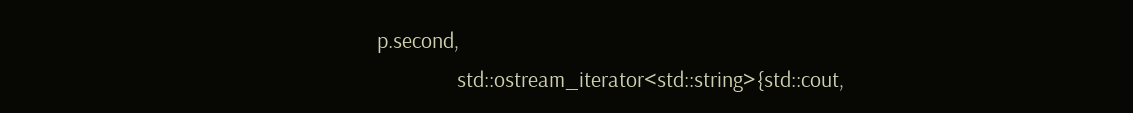p.second,
                std::ostream_iterator<std::string>{std::cout,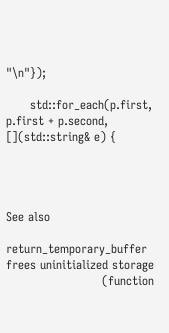"\n"});

      std::for_each(p.first, p.first + p.second, [](std::string& e) {




See also

return_temporary_buffer frees uninitialized storage
                        (function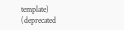template)
(deprecated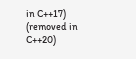in C++17)
(removed in C++20)